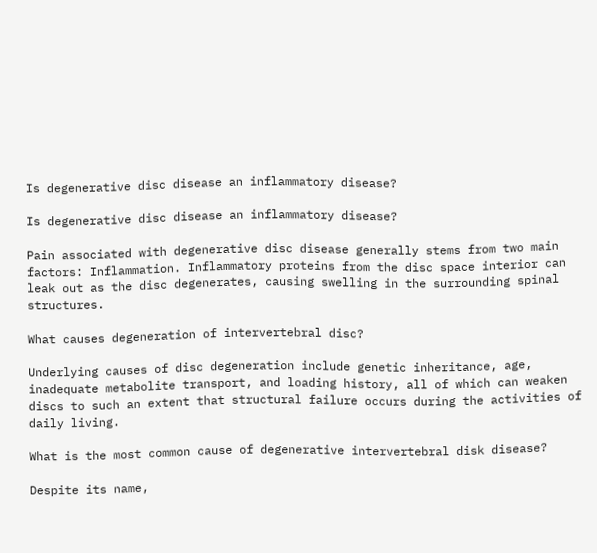Is degenerative disc disease an inflammatory disease?

Is degenerative disc disease an inflammatory disease?

Pain associated with degenerative disc disease generally stems from two main factors: Inflammation. Inflammatory proteins from the disc space interior can leak out as the disc degenerates, causing swelling in the surrounding spinal structures.

What causes degeneration of intervertebral disc?

Underlying causes of disc degeneration include genetic inheritance, age, inadequate metabolite transport, and loading history, all of which can weaken discs to such an extent that structural failure occurs during the activities of daily living.

What is the most common cause of degenerative intervertebral disk disease?

Despite its name,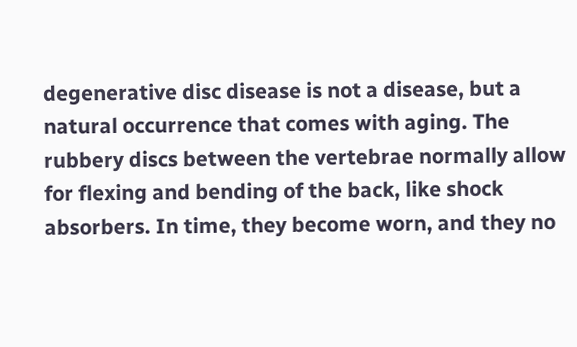degenerative disc disease is not a disease, but a natural occurrence that comes with aging. The rubbery discs between the vertebrae normally allow for flexing and bending of the back, like shock absorbers. In time, they become worn, and they no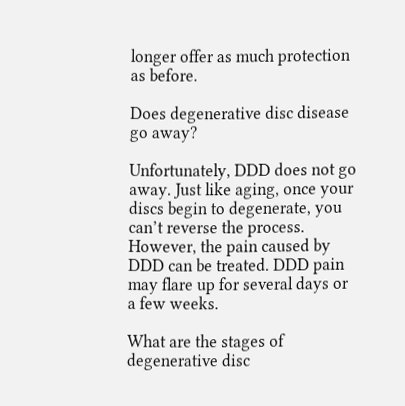longer offer as much protection as before.

Does degenerative disc disease go away?

Unfortunately, DDD does not go away. Just like aging, once your discs begin to degenerate, you can’t reverse the process. However, the pain caused by DDD can be treated. DDD pain may flare up for several days or a few weeks.

What are the stages of degenerative disc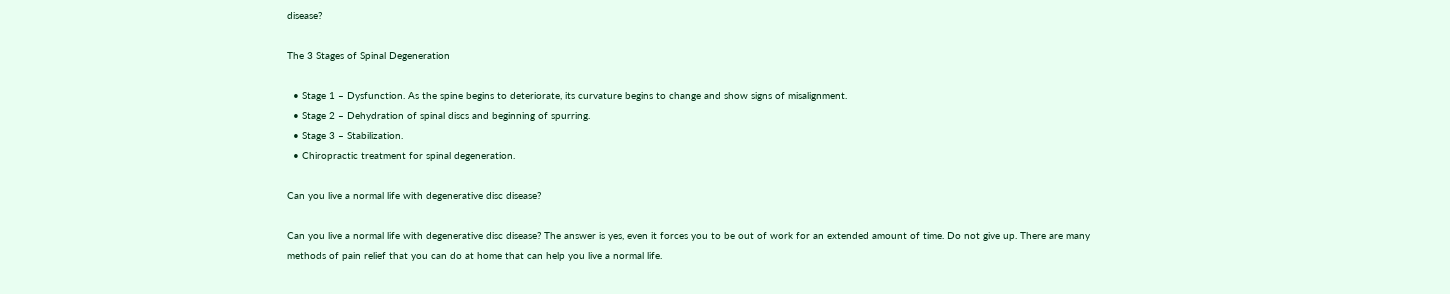disease?

The 3 Stages of Spinal Degeneration

  • Stage 1 – Dysfunction. As the spine begins to deteriorate, its curvature begins to change and show signs of misalignment.
  • Stage 2 – Dehydration of spinal discs and beginning of spurring.
  • Stage 3 – Stabilization.
  • Chiropractic treatment for spinal degeneration.

Can you live a normal life with degenerative disc disease?

Can you live a normal life with degenerative disc disease? The answer is yes, even it forces you to be out of work for an extended amount of time. Do not give up. There are many methods of pain relief that you can do at home that can help you live a normal life.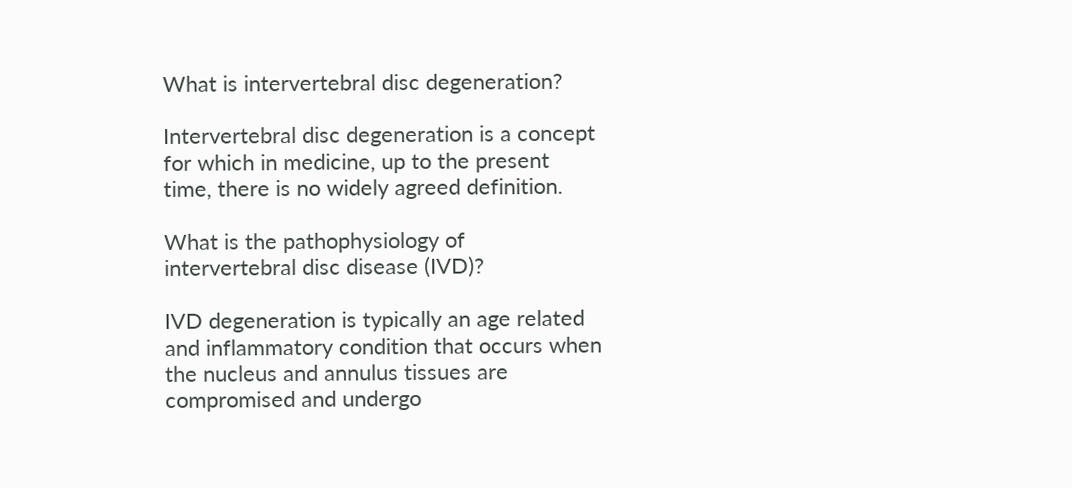What is intervertebral disc degeneration?

Intervertebral disc degeneration is a concept for which in medicine, up to the present time, there is no widely agreed definition.

What is the pathophysiology of intervertebral disc disease (IVD)?

IVD degeneration is typically an age related and inflammatory condition that occurs when the nucleus and annulus tissues are compromised and undergo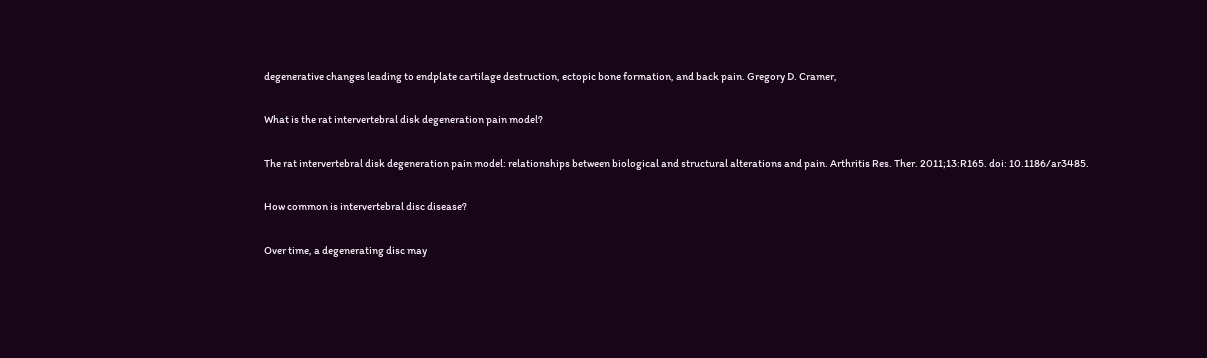degenerative changes leading to endplate cartilage destruction, ectopic bone formation, and back pain. Gregory D. Cramer,

What is the rat intervertebral disk degeneration pain model?

The rat intervertebral disk degeneration pain model: relationships between biological and structural alterations and pain. Arthritis Res. Ther. 2011;13:R165. doi: 10.1186/ar3485.

How common is intervertebral disc disease?

Over time, a degenerating disc may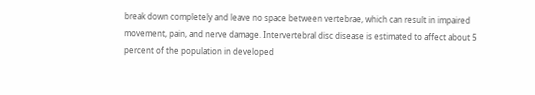break down completely and leave no space between vertebrae, which can result in impaired movement, pain, and nerve damage. Intervertebral disc disease is estimated to affect about 5 percent of the population in developed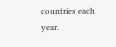countries each year.